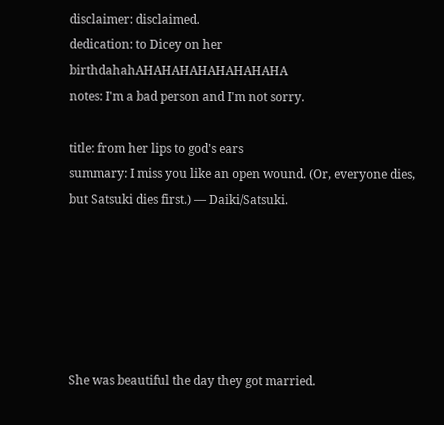disclaimer: disclaimed.
dedication: to Dicey on her birthdahahAHAHAHAHAHAHAHAHA
notes: I'm a bad person and I'm not sorry.

title: from her lips to god's ears
summary: I miss you like an open wound. (Or, everyone dies, but Satsuki dies first.) — Daiki/Satsuki.






She was beautiful the day they got married.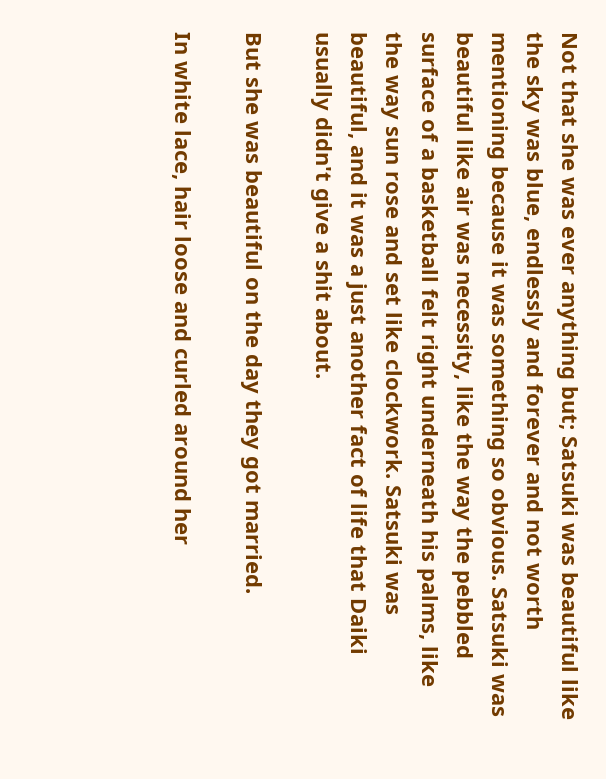Not that she was ever anything but; Satsuki was beautiful like the sky was blue, endlessly and forever and not worth mentioning because it was something so obvious. Satsuki was beautiful like air was necessity, like the way the pebbled surface of a basketball felt right underneath his palms, like the way sun rose and set like clockwork. Satsuki was beautiful, and it was a just another fact of life that Daiki usually didn't give a shit about.

But she was beautiful on the day they got married.

In white lace, hair loose and curled around her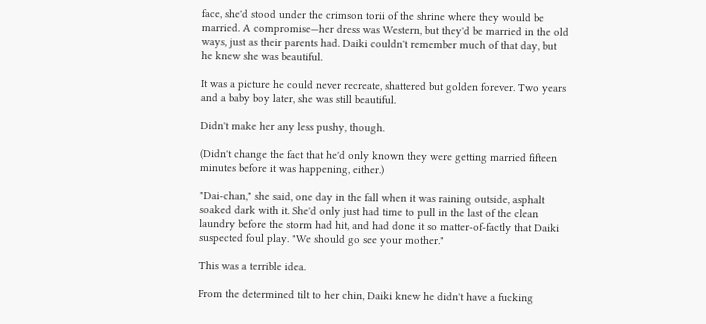face, she'd stood under the crimson torii of the shrine where they would be married. A compromise—her dress was Western, but they'd be married in the old ways, just as their parents had. Daiki couldn't remember much of that day, but he knew she was beautiful.

It was a picture he could never recreate, shattered but golden forever. Two years and a baby boy later, she was still beautiful.

Didn't make her any less pushy, though.

(Didn't change the fact that he'd only known they were getting married fifteen minutes before it was happening, either.)

"Dai-chan," she said, one day in the fall when it was raining outside, asphalt soaked dark with it. She'd only just had time to pull in the last of the clean laundry before the storm had hit, and had done it so matter-of-factly that Daiki suspected foul play. "We should go see your mother."

This was a terrible idea.

From the determined tilt to her chin, Daiki knew he didn't have a fucking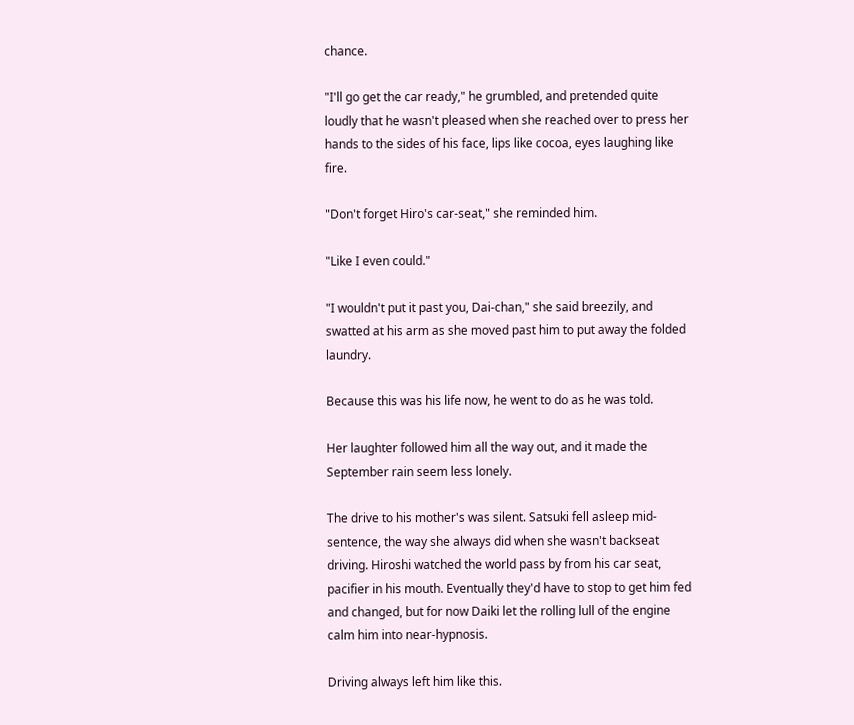chance.

"I'll go get the car ready," he grumbled, and pretended quite loudly that he wasn't pleased when she reached over to press her hands to the sides of his face, lips like cocoa, eyes laughing like fire.

"Don't forget Hiro's car-seat," she reminded him.

"Like I even could."

"I wouldn't put it past you, Dai-chan," she said breezily, and swatted at his arm as she moved past him to put away the folded laundry.

Because this was his life now, he went to do as he was told.

Her laughter followed him all the way out, and it made the September rain seem less lonely.

The drive to his mother's was silent. Satsuki fell asleep mid-sentence, the way she always did when she wasn't backseat driving. Hiroshi watched the world pass by from his car seat, pacifier in his mouth. Eventually they'd have to stop to get him fed and changed, but for now Daiki let the rolling lull of the engine calm him into near-hypnosis.

Driving always left him like this.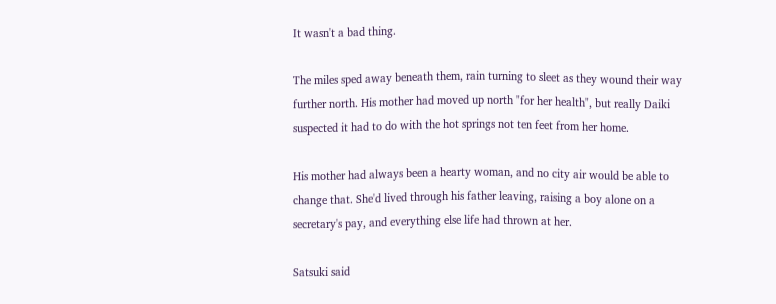It wasn't a bad thing.

The miles sped away beneath them, rain turning to sleet as they wound their way further north. His mother had moved up north "for her health", but really Daiki suspected it had to do with the hot springs not ten feet from her home.

His mother had always been a hearty woman, and no city air would be able to change that. She'd lived through his father leaving, raising a boy alone on a secretary's pay, and everything else life had thrown at her.

Satsuki said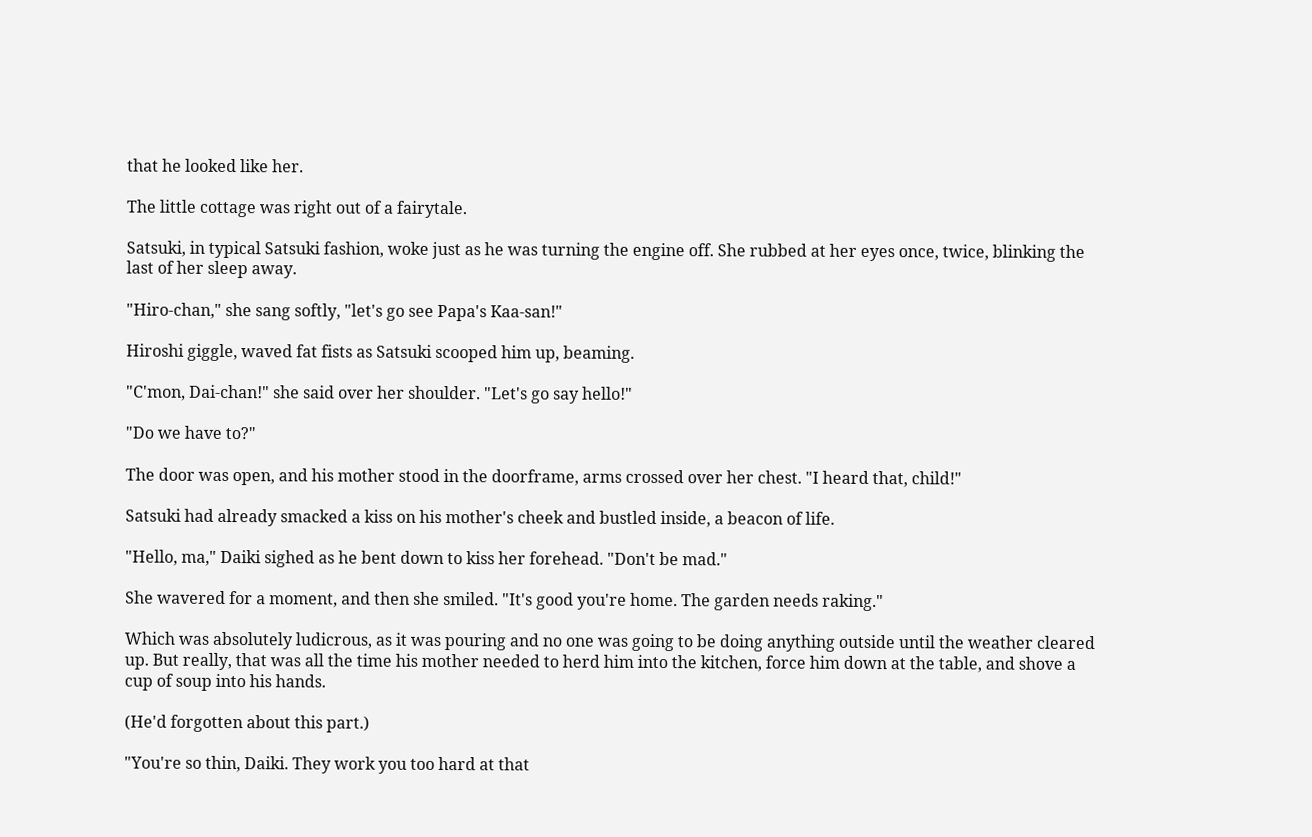that he looked like her.

The little cottage was right out of a fairytale.

Satsuki, in typical Satsuki fashion, woke just as he was turning the engine off. She rubbed at her eyes once, twice, blinking the last of her sleep away.

"Hiro-chan," she sang softly, "let's go see Papa's Kaa-san!"

Hiroshi giggle, waved fat fists as Satsuki scooped him up, beaming.

"C'mon, Dai-chan!" she said over her shoulder. "Let's go say hello!"

"Do we have to?"

The door was open, and his mother stood in the doorframe, arms crossed over her chest. "I heard that, child!"

Satsuki had already smacked a kiss on his mother's cheek and bustled inside, a beacon of life.

"Hello, ma," Daiki sighed as he bent down to kiss her forehead. "Don't be mad."

She wavered for a moment, and then she smiled. "It's good you're home. The garden needs raking."

Which was absolutely ludicrous, as it was pouring and no one was going to be doing anything outside until the weather cleared up. But really, that was all the time his mother needed to herd him into the kitchen, force him down at the table, and shove a cup of soup into his hands.

(He'd forgotten about this part.)

"You're so thin, Daiki. They work you too hard at that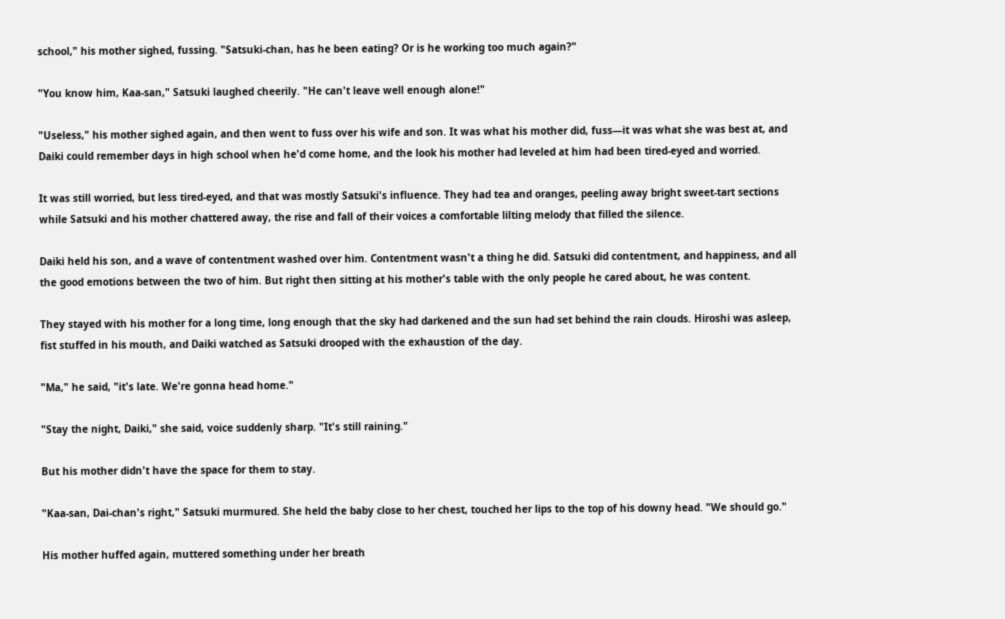school," his mother sighed, fussing. "Satsuki-chan, has he been eating? Or is he working too much again?"

"You know him, Kaa-san," Satsuki laughed cheerily. "He can't leave well enough alone!"

"Useless," his mother sighed again, and then went to fuss over his wife and son. It was what his mother did, fuss—it was what she was best at, and Daiki could remember days in high school when he'd come home, and the look his mother had leveled at him had been tired-eyed and worried.

It was still worried, but less tired-eyed, and that was mostly Satsuki's influence. They had tea and oranges, peeling away bright sweet-tart sections while Satsuki and his mother chattered away, the rise and fall of their voices a comfortable lilting melody that filled the silence.

Daiki held his son, and a wave of contentment washed over him. Contentment wasn't a thing he did. Satsuki did contentment, and happiness, and all the good emotions between the two of him. But right then sitting at his mother's table with the only people he cared about, he was content.

They stayed with his mother for a long time, long enough that the sky had darkened and the sun had set behind the rain clouds. Hiroshi was asleep, fist stuffed in his mouth, and Daiki watched as Satsuki drooped with the exhaustion of the day.

"Ma," he said, "it's late. We're gonna head home."

"Stay the night, Daiki," she said, voice suddenly sharp. "It's still raining."

But his mother didn't have the space for them to stay.

"Kaa-san, Dai-chan's right," Satsuki murmured. She held the baby close to her chest, touched her lips to the top of his downy head. "We should go."

His mother huffed again, muttered something under her breath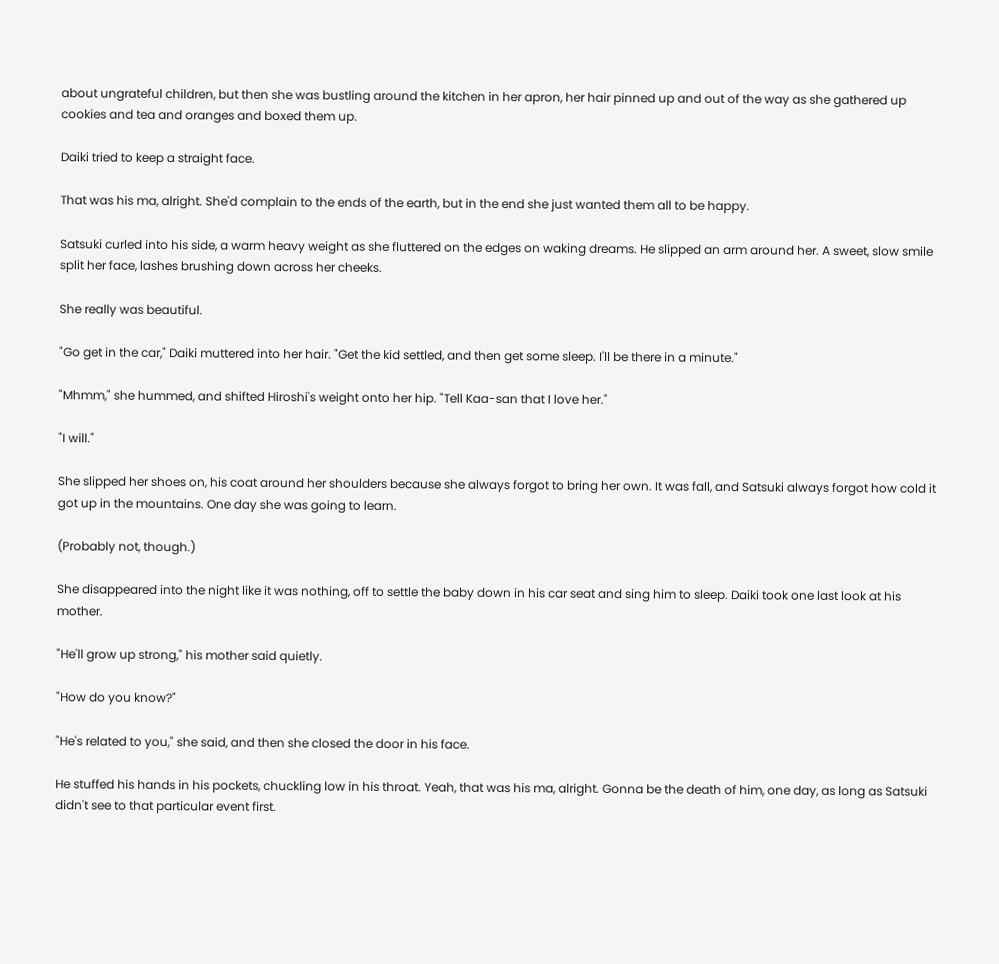about ungrateful children, but then she was bustling around the kitchen in her apron, her hair pinned up and out of the way as she gathered up cookies and tea and oranges and boxed them up.

Daiki tried to keep a straight face.

That was his ma, alright. She'd complain to the ends of the earth, but in the end she just wanted them all to be happy.

Satsuki curled into his side, a warm heavy weight as she fluttered on the edges on waking dreams. He slipped an arm around her. A sweet, slow smile split her face, lashes brushing down across her cheeks.

She really was beautiful.

"Go get in the car," Daiki muttered into her hair. "Get the kid settled, and then get some sleep. I'll be there in a minute."

"Mhmm," she hummed, and shifted Hiroshi's weight onto her hip. "Tell Kaa-san that I love her."

"I will."

She slipped her shoes on, his coat around her shoulders because she always forgot to bring her own. It was fall, and Satsuki always forgot how cold it got up in the mountains. One day she was going to learn.

(Probably not, though.)

She disappeared into the night like it was nothing, off to settle the baby down in his car seat and sing him to sleep. Daiki took one last look at his mother.

"He'll grow up strong," his mother said quietly.

"How do you know?"

"He's related to you," she said, and then she closed the door in his face.

He stuffed his hands in his pockets, chuckling low in his throat. Yeah, that was his ma, alright. Gonna be the death of him, one day, as long as Satsuki didn't see to that particular event first.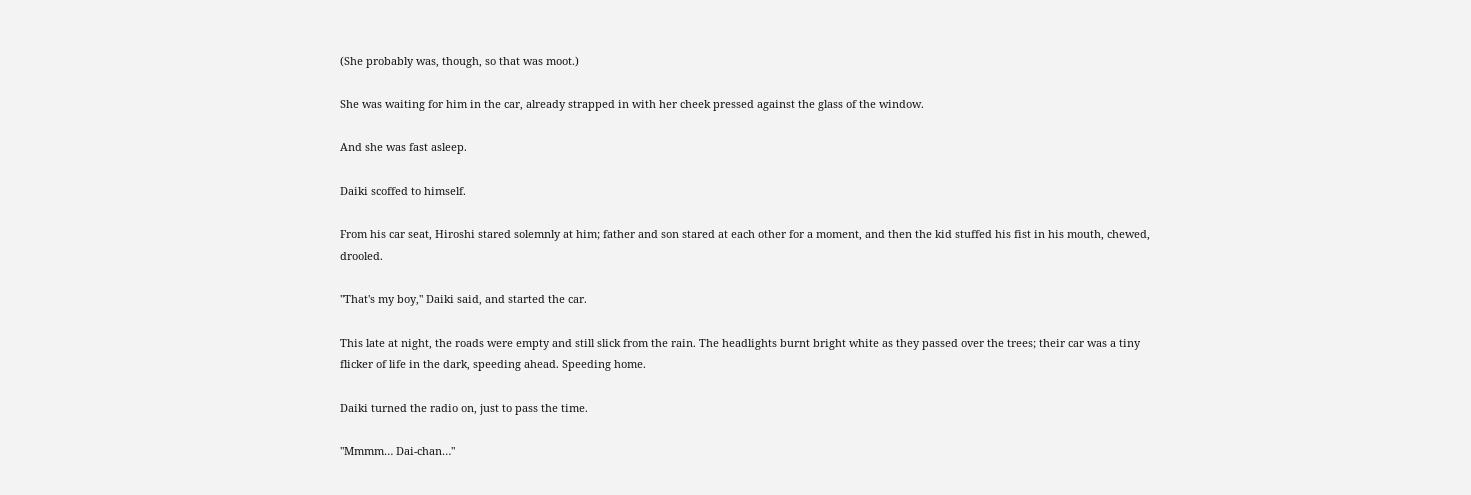(She probably was, though, so that was moot.)

She was waiting for him in the car, already strapped in with her cheek pressed against the glass of the window.

And she was fast asleep.

Daiki scoffed to himself.

From his car seat, Hiroshi stared solemnly at him; father and son stared at each other for a moment, and then the kid stuffed his fist in his mouth, chewed, drooled.

"That's my boy," Daiki said, and started the car.

This late at night, the roads were empty and still slick from the rain. The headlights burnt bright white as they passed over the trees; their car was a tiny flicker of life in the dark, speeding ahead. Speeding home.

Daiki turned the radio on, just to pass the time.

"Mmmm… Dai-chan…"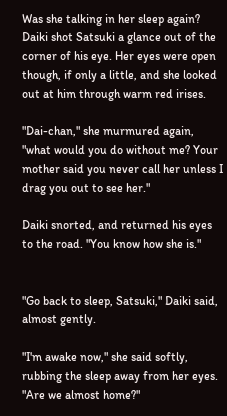Was she talking in her sleep again? Daiki shot Satsuki a glance out of the corner of his eye. Her eyes were open though, if only a little, and she looked out at him through warm red irises.

"Dai-chan," she murmured again, "what would you do without me? Your mother said you never call her unless I drag you out to see her."

Daiki snorted, and returned his eyes to the road. "You know how she is."


"Go back to sleep, Satsuki," Daiki said, almost gently.

"I'm awake now," she said softly, rubbing the sleep away from her eyes. "Are we almost home?"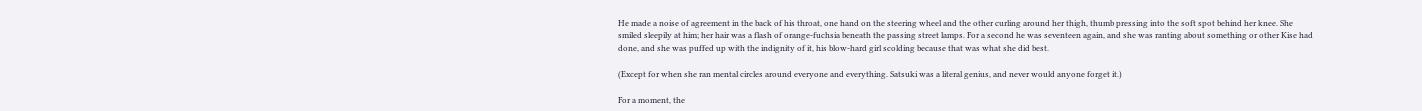He made a noise of agreement in the back of his throat, one hand on the steering wheel and the other curling around her thigh, thumb pressing into the soft spot behind her knee. She smiled sleepily at him; her hair was a flash of orange-fuchsia beneath the passing street lamps. For a second he was seventeen again, and she was ranting about something or other Kise had done, and she was puffed up with the indignity of it, his blow-hard girl scolding because that was what she did best.

(Except for when she ran mental circles around everyone and everything. Satsuki was a literal genius, and never would anyone forget it.)

For a moment, the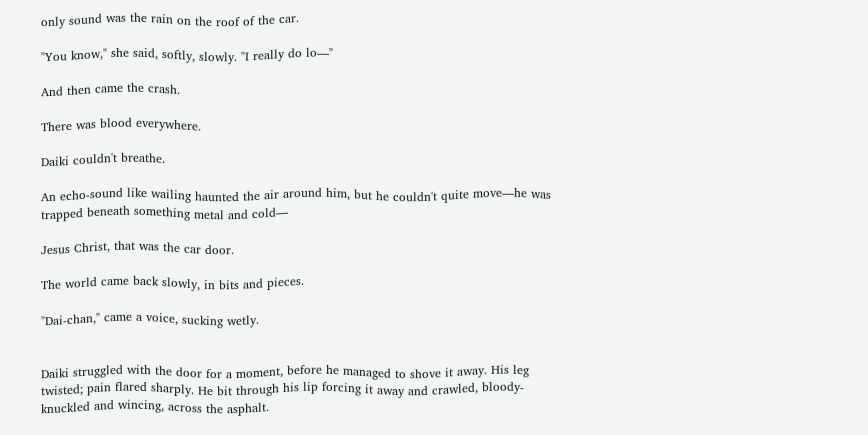only sound was the rain on the roof of the car.

"You know," she said, softly, slowly. "I really do lo—"

And then came the crash.

There was blood everywhere.

Daiki couldn't breathe.

An echo-sound like wailing haunted the air around him, but he couldn't quite move—he was trapped beneath something metal and cold—

Jesus Christ, that was the car door.

The world came back slowly, in bits and pieces.

"Dai-chan," came a voice, sucking wetly.


Daiki struggled with the door for a moment, before he managed to shove it away. His leg twisted; pain flared sharply. He bit through his lip forcing it away and crawled, bloody-knuckled and wincing, across the asphalt.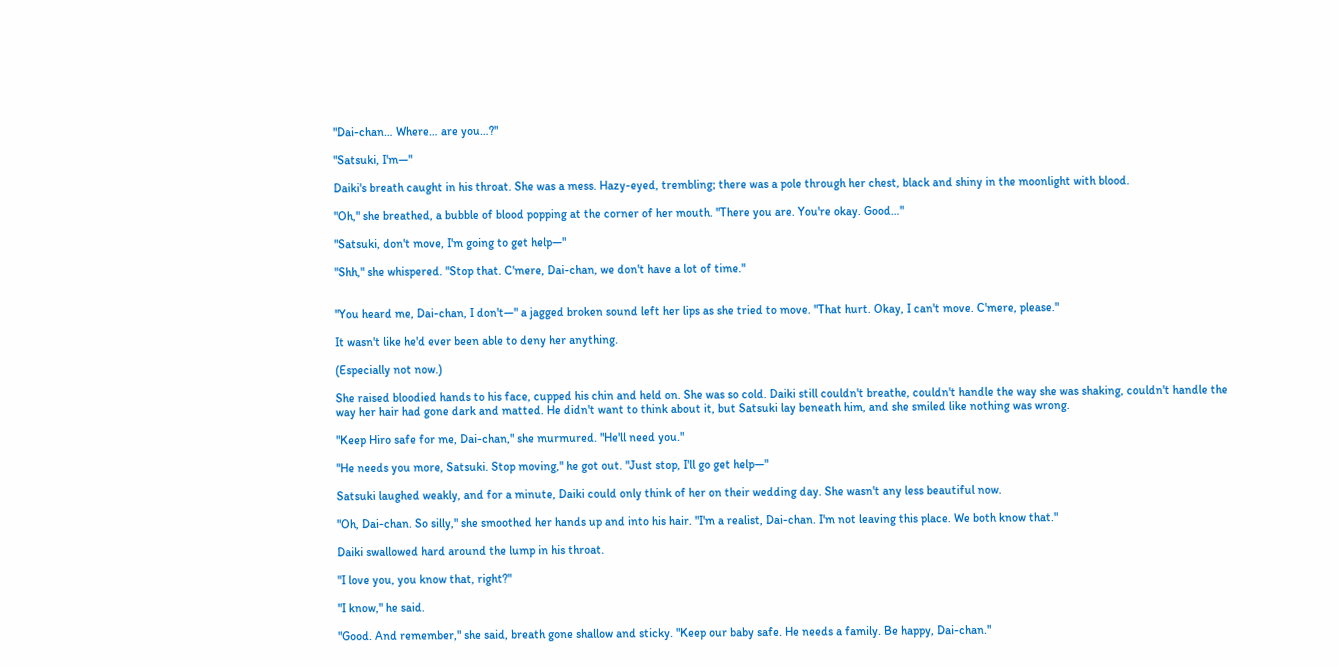"Dai-chan… Where… are you…?"

"Satsuki, I'm—"

Daiki's breath caught in his throat. She was a mess. Hazy-eyed, trembling; there was a pole through her chest, black and shiny in the moonlight with blood.

"Oh," she breathed, a bubble of blood popping at the corner of her mouth. "There you are. You're okay. Good…"

"Satsuki, don't move, I'm going to get help—"

"Shh," she whispered. "Stop that. C'mere, Dai-chan, we don't have a lot of time."


"You heard me, Dai-chan, I don't—" a jagged broken sound left her lips as she tried to move. "That hurt. Okay, I can't move. C'mere, please."

It wasn't like he'd ever been able to deny her anything.

(Especially not now.)

She raised bloodied hands to his face, cupped his chin and held on. She was so cold. Daiki still couldn't breathe, couldn't handle the way she was shaking, couldn't handle the way her hair had gone dark and matted. He didn't want to think about it, but Satsuki lay beneath him, and she smiled like nothing was wrong.

"Keep Hiro safe for me, Dai-chan," she murmured. "He'll need you."

"He needs you more, Satsuki. Stop moving," he got out. "Just stop, I'll go get help—"

Satsuki laughed weakly, and for a minute, Daiki could only think of her on their wedding day. She wasn't any less beautiful now.

"Oh, Dai-chan. So silly," she smoothed her hands up and into his hair. "I'm a realist, Dai-chan. I'm not leaving this place. We both know that."

Daiki swallowed hard around the lump in his throat.

"I love you, you know that, right?"

"I know," he said.

"Good. And remember," she said, breath gone shallow and sticky. "Keep our baby safe. He needs a family. Be happy, Dai-chan."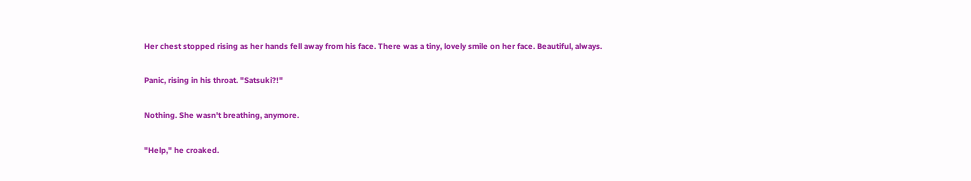Her chest stopped rising as her hands fell away from his face. There was a tiny, lovely smile on her face. Beautiful, always.

Panic, rising in his throat. "Satsuki?!"

Nothing. She wasn't breathing, anymore.

"Help," he croaked.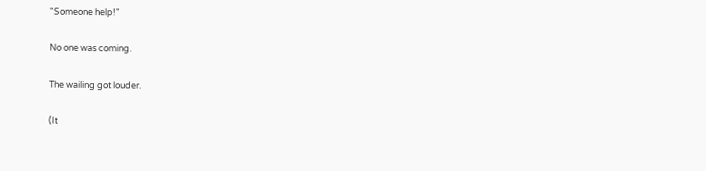"Someone help!"

No one was coming.

The wailing got louder.

(It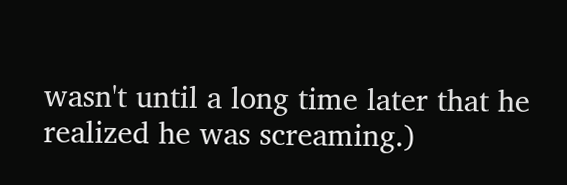wasn't until a long time later that he realized he was screaming.)